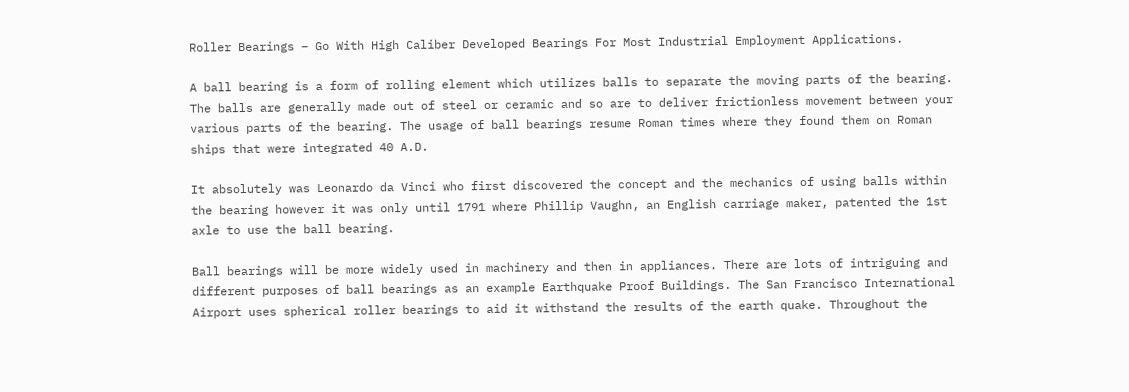Roller Bearings – Go With High Caliber Developed Bearings For Most Industrial Employment Applications.

A ball bearing is a form of rolling element which utilizes balls to separate the moving parts of the bearing. The balls are generally made out of steel or ceramic and so are to deliver frictionless movement between your various parts of the bearing. The usage of ball bearings resume Roman times where they found them on Roman ships that were integrated 40 A.D.

It absolutely was Leonardo da Vinci who first discovered the concept and the mechanics of using balls within the bearing however it was only until 1791 where Phillip Vaughn, an English carriage maker, patented the 1st axle to use the ball bearing.

Ball bearings will be more widely used in machinery and then in appliances. There are lots of intriguing and different purposes of ball bearings as an example Earthquake Proof Buildings. The San Francisco International Airport uses spherical roller bearings to aid it withstand the results of the earth quake. Throughout the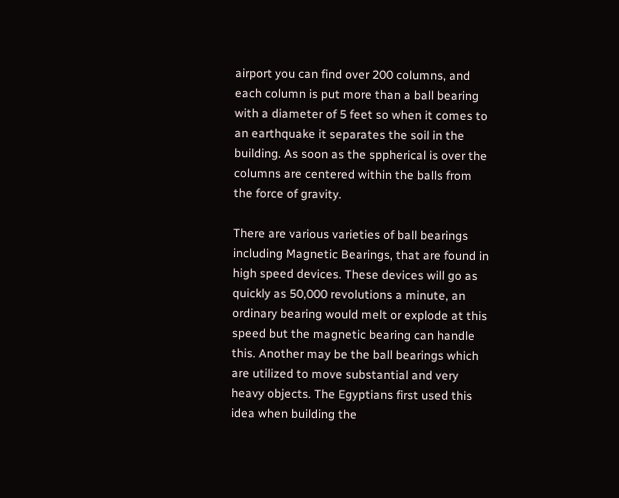airport you can find over 200 columns, and each column is put more than a ball bearing with a diameter of 5 feet so when it comes to an earthquake it separates the soil in the building. As soon as the sppherical is over the columns are centered within the balls from the force of gravity.

There are various varieties of ball bearings including Magnetic Bearings, that are found in high speed devices. These devices will go as quickly as 50,000 revolutions a minute, an ordinary bearing would melt or explode at this speed but the magnetic bearing can handle this. Another may be the ball bearings which are utilized to move substantial and very heavy objects. The Egyptians first used this idea when building the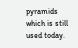pyramids which is still used today.